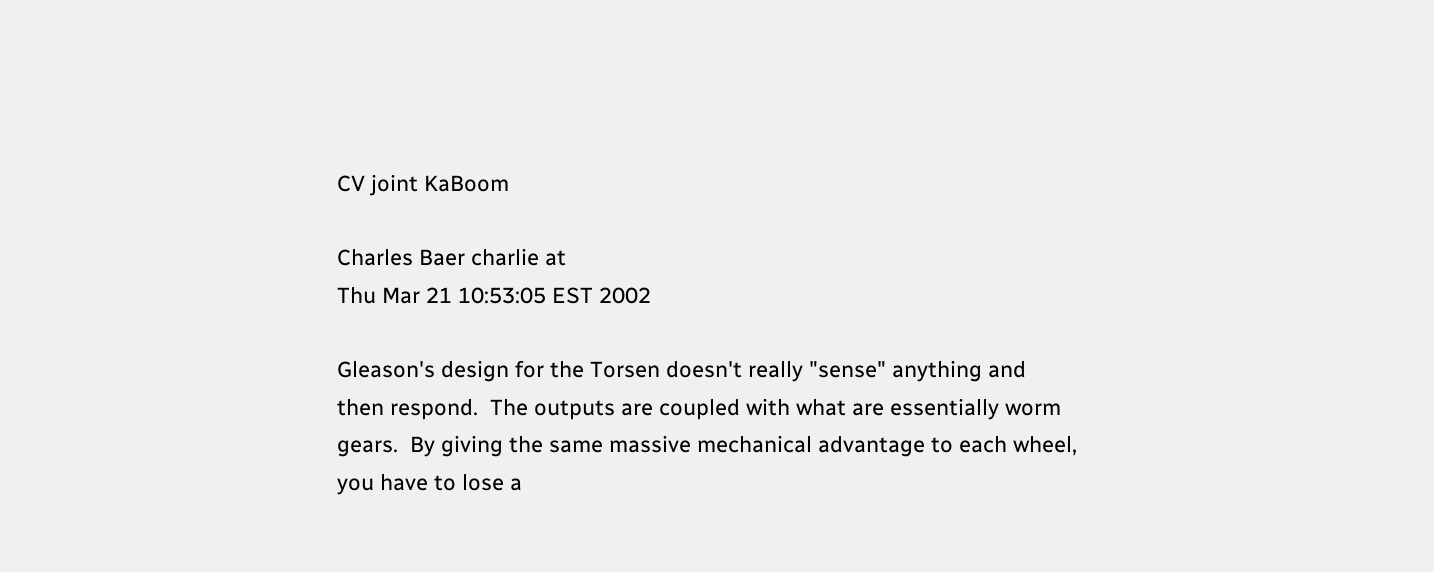CV joint KaBoom

Charles Baer charlie at
Thu Mar 21 10:53:05 EST 2002

Gleason's design for the Torsen doesn't really "sense" anything and
then respond.  The outputs are coupled with what are essentially worm
gears.  By giving the same massive mechanical advantage to each wheel,
you have to lose a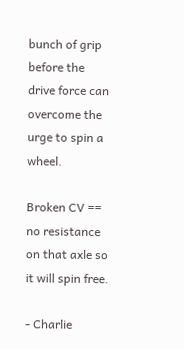bunch of grip before the drive force can overcome the
urge to spin a wheel.

Broken CV == no resistance on that axle so it will spin free.

- Charlie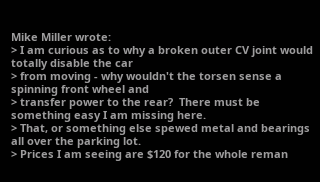Mike Miller wrote:
> I am curious as to why a broken outer CV joint would totally disable the car
> from moving - why wouldn't the torsen sense a spinning front wheel and
> transfer power to the rear?  There must be something easy I am missing here.
> That, or something else spewed metal and bearings all over the parking lot.
> Prices I am seeing are $120 for the whole reman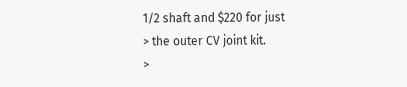1/2 shaft and $220 for just
> the outer CV joint kit.
>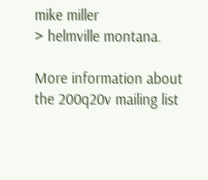mike miller
> helmville montana.

More information about the 200q20v mailing list